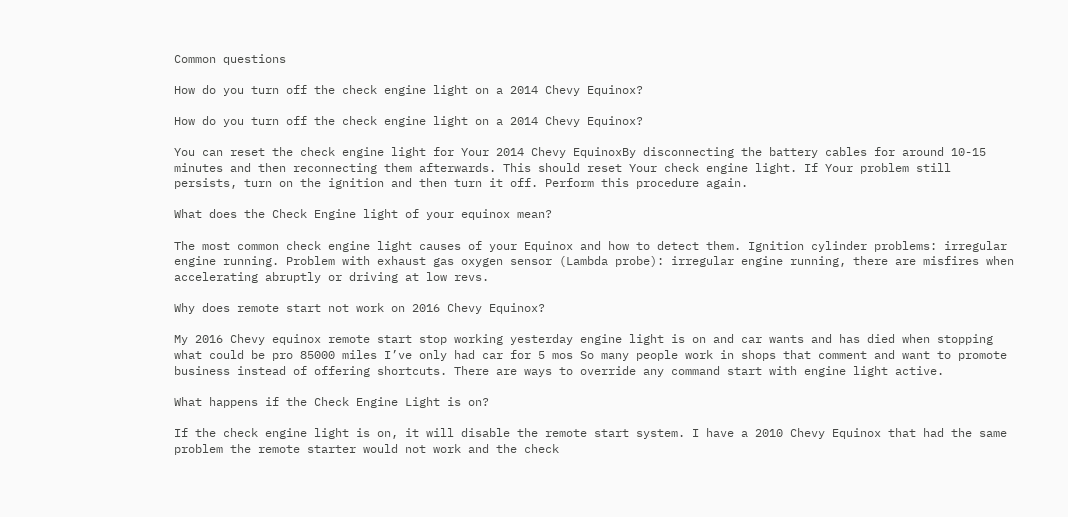Common questions

How do you turn off the check engine light on a 2014 Chevy Equinox?

How do you turn off the check engine light on a 2014 Chevy Equinox?

You can reset the check engine light for Your 2014 Chevy EquinoxBy disconnecting the battery cables for around 10-15 minutes and then reconnecting them afterwards. This should reset Your check engine light. If Your problem still persists, turn on the ignition and then turn it off. Perform this procedure again.

What does the Check Engine light of your equinox mean?

The most common check engine light causes of your Equinox and how to detect them. Ignition cylinder problems: irregular engine running. Problem with exhaust gas oxygen sensor (Lambda probe): irregular engine running, there are misfires when accelerating abruptly or driving at low revs.

Why does remote start not work on 2016 Chevy Equinox?

My 2016 Chevy equinox remote start stop working yesterday engine light is on and car wants and has died when stopping what could be pro 85000 miles I’ve only had car for 5 mos So many people work in shops that comment and want to promote business instead of offering shortcuts. There are ways to override any command start with engine light active.

What happens if the Check Engine Light is on?

If the check engine light is on, it will disable the remote start system. I have a 2010 Chevy Equinox that had the same problem the remote starter would not work and the check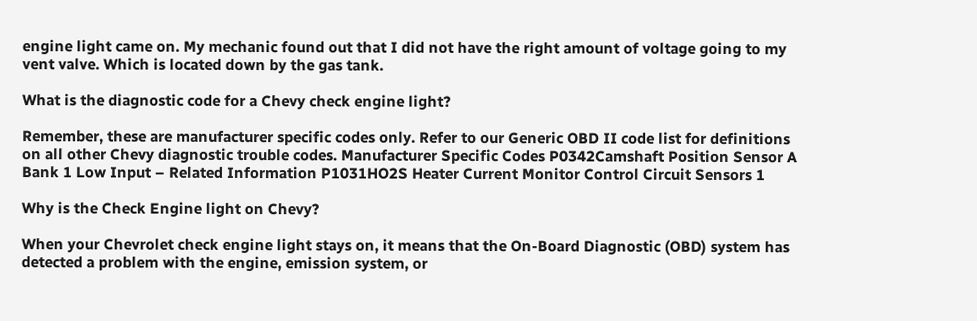engine light came on. My mechanic found out that I did not have the right amount of voltage going to my vent valve. Which is located down by the gas tank.

What is the diagnostic code for a Chevy check engine light?

Remember, these are manufacturer specific codes only. Refer to our Generic OBD II code list for definitions on all other Chevy diagnostic trouble codes. Manufacturer Specific Codes P0342Camshaft Position Sensor A Bank 1 Low Input – Related Information P1031HO2S Heater Current Monitor Control Circuit Sensors 1

Why is the Check Engine light on Chevy?

When your Chevrolet check engine light stays on, it means that the On-Board Diagnostic (OBD) system has detected a problem with the engine, emission system, or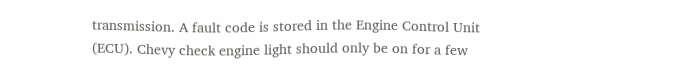transmission. A fault code is stored in the Engine Control Unit (ECU). Chevy check engine light should only be on for a few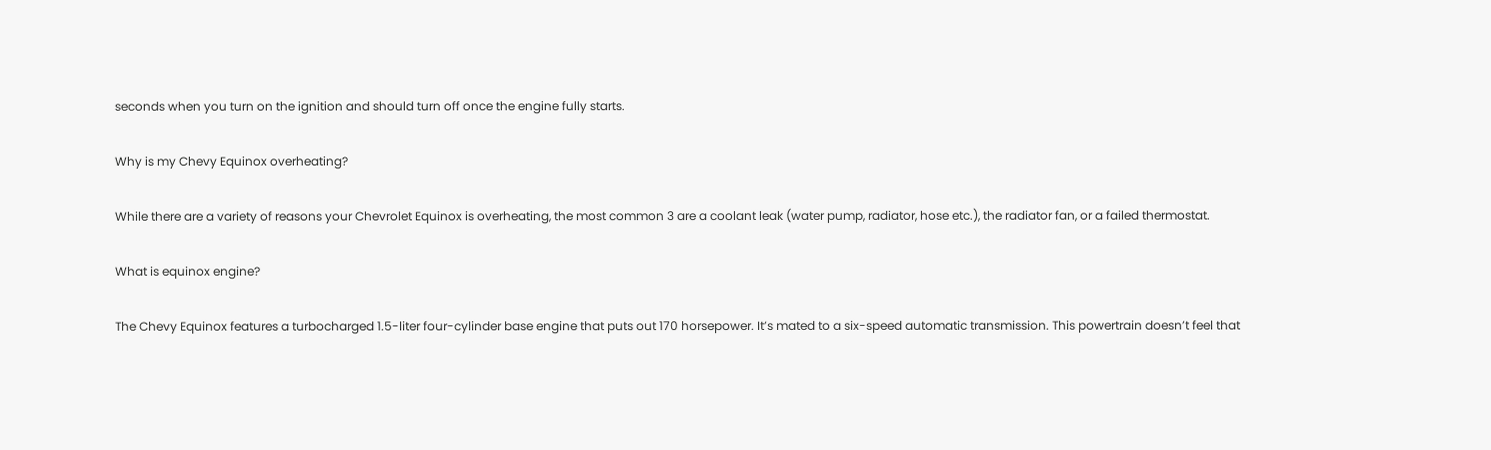seconds when you turn on the ignition and should turn off once the engine fully starts.

Why is my Chevy Equinox overheating?

While there are a variety of reasons your Chevrolet Equinox is overheating, the most common 3 are a coolant leak (water pump, radiator, hose etc.), the radiator fan, or a failed thermostat.

What is equinox engine?

The Chevy Equinox features a turbocharged 1.5-liter four-cylinder base engine that puts out 170 horsepower. It’s mated to a six-speed automatic transmission. This powertrain doesn’t feel that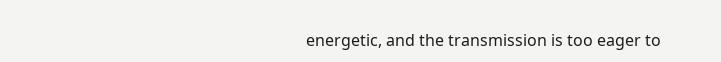energetic, and the transmission is too eager to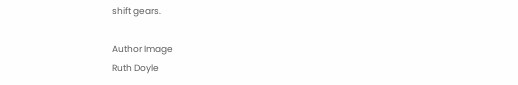shift gears.

Author Image
Ruth Doyle